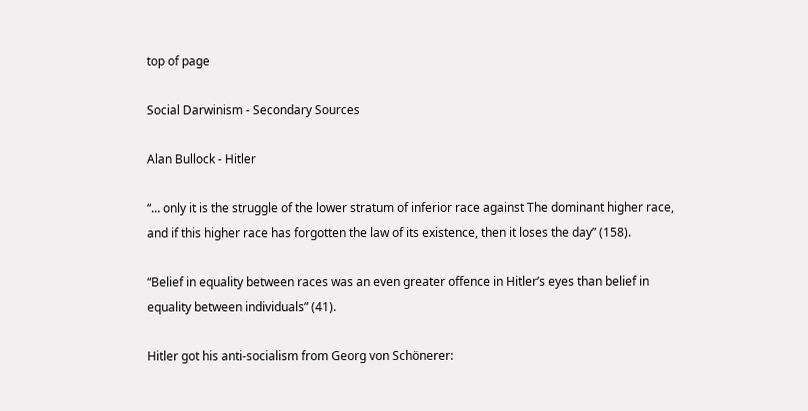top of page

Social Darwinism - Secondary Sources

Alan Bullock - Hitler

“… only it is the struggle of the lower stratum of inferior race against The dominant higher race, and if this higher race has forgotten the law of its existence, then it loses the day” (158).

“Belief in equality between races was an even greater offence in Hitler’s eyes than belief in equality between individuals” (41).

Hitler got his anti-socialism from Georg von Schönerer: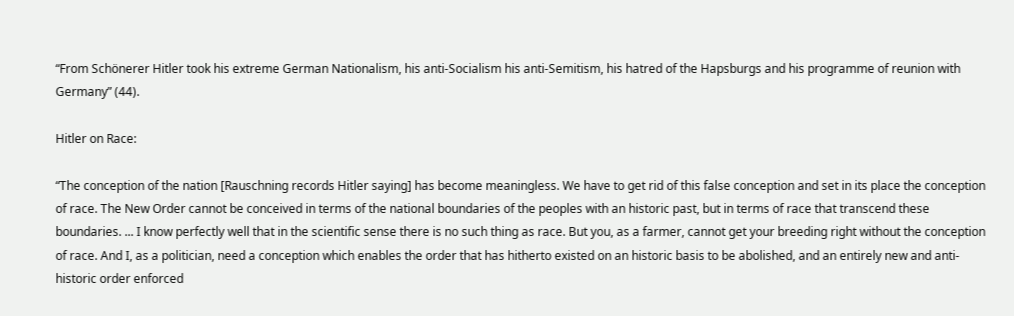“From Schönerer Hitler took his extreme German Nationalism, his anti-Socialism his anti-Semitism, his hatred of the Hapsburgs and his programme of reunion with Germany” (44).

Hitler on Race:

“The conception of the nation [Rauschning records Hitler saying] has become meaningless. We have to get rid of this false conception and set in its place the conception of race. The New Order cannot be conceived in terms of the national boundaries of the peoples with an historic past, but in terms of race that transcend these boundaries. ... I know perfectly well that in the scientific sense there is no such thing as race. But you, as a farmer, cannot get your breeding right without the conception of race. And I, as a politician, need a conception which enables the order that has hitherto existed on an historic basis to be abolished, and an entirely new and anti-historic order enforced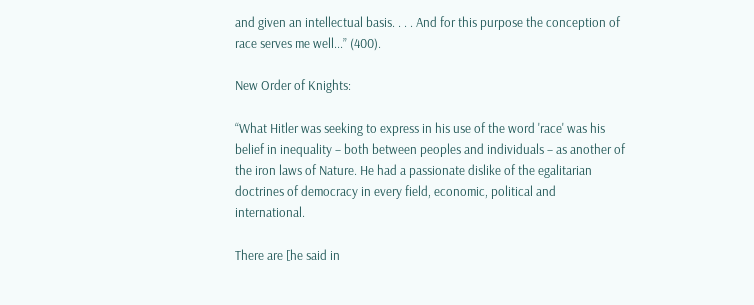and given an intellectual basis. . . . And for this purpose the conception of race serves me well...” (400).

New Order of Knights:

“What Hitler was seeking to express in his use of the word 'race' was his belief in inequality – both between peoples and individuals – as another of the iron laws of Nature. He had a passionate dislike of the egalitarian doctrines of democracy in every field, economic, political and international.

There are [he said in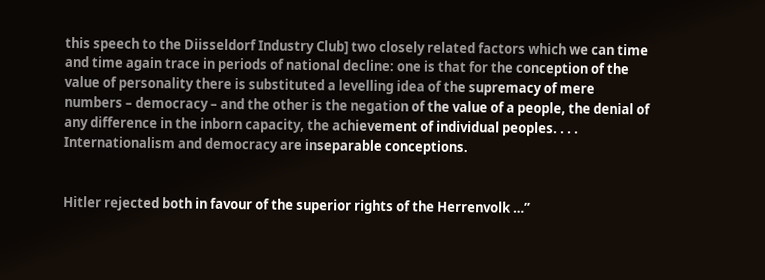this speech to the Diisseldorf Industry Club] two closely related factors which we can time and time again trace in periods of national decline: one is that for the conception of the value of personality there is substituted a levelling idea of the supremacy of mere numbers – democracy – and the other is the negation of the value of a people, the denial of any difference in the inborn capacity, the achievement of individual peoples. . . . Internationalism and democracy are inseparable conceptions.


Hitler rejected both in favour of the superior rights of the Herrenvolk …”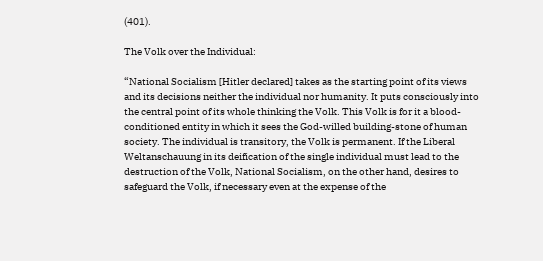(401).

The Volk over the Individual:

“National Socialism [Hitler declared] takes as the starting point of its views and its decisions neither the individual nor humanity. It puts consciously into the central point of its whole thinking the Volk. This Volk is for it a blood-conditioned entity in which it sees the God-willed building-stone of human society. The individual is transitory, the Volk is permanent. If the Liberal Weltanschauung in its deification of the single individual must lead to the destruction of the Volk, National Socialism, on the other hand, desires to safeguard the Volk, if necessary even at the expense of the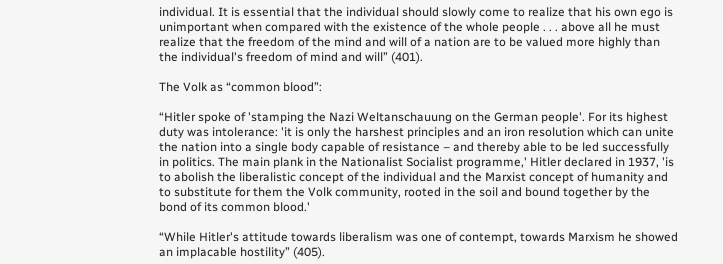individual. It is essential that the individual should slowly come to realize that his own ego is unimportant when compared with the existence of the whole people . . . above all he must realize that the freedom of the mind and will of a nation are to be valued more highly than the individual's freedom of mind and will” (401).

The Volk as “common blood”:

“Hitler spoke of 'stamping the Nazi Weltanschauung on the German people'. For its highest duty was intolerance: 'it is only the harshest principles and an iron resolution which can unite the nation into a single body capable of resistance – and thereby able to be led successfully in politics. The main plank in the Nationalist Socialist programme,' Hitler declared in 1937, 'is to abolish the liberalistic concept of the individual and the Marxist concept of humanity and to substitute for them the Volk community, rooted in the soil and bound together by the bond of its common blood.'

“While Hitler's attitude towards liberalism was one of contempt, towards Marxism he showed an implacable hostility” (405).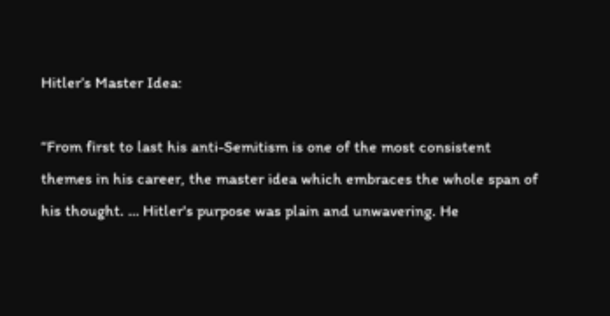Hitler’s Master Idea:

“From first to last his anti-Semitism is one of the most consistent themes in his career, the master idea which embraces the whole span of his thought. … Hitler's purpose was plain and unwavering. He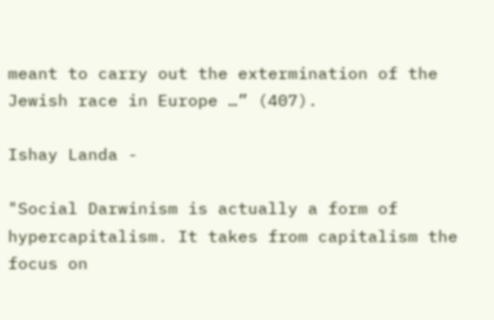meant to carry out the extermination of the Jewish race in Europe …” (407).

Ishay Landa -

"Social Darwinism is actually a form of hypercapitalism. It takes from capitalism the focus on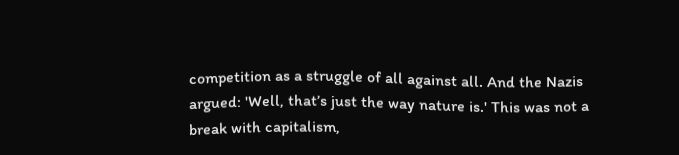competition as a struggle of all against all. And the Nazis argued: 'Well, that’s just the way nature is.' This was not a break with capitalism,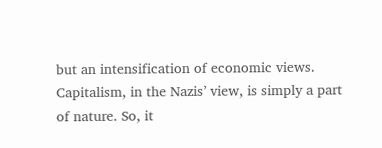but an intensification of economic views. Capitalism, in the Nazis’ view, is simply a part of nature. So, it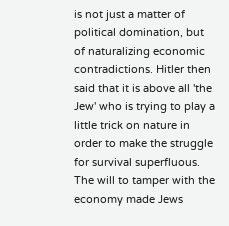is not just a matter of political domination, but of naturalizing economic contradictions. Hitler then said that it is above all 'the Jew' who is trying to play a little trick on nature in order to make the struggle for survival superfluous. The will to tamper with the economy made Jews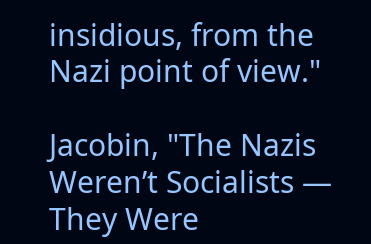insidious, from the Nazi point of view."

Jacobin, "The Nazis Weren’t Socialists — They Were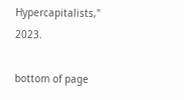Hypercapitalists," 2023.

bottom of page